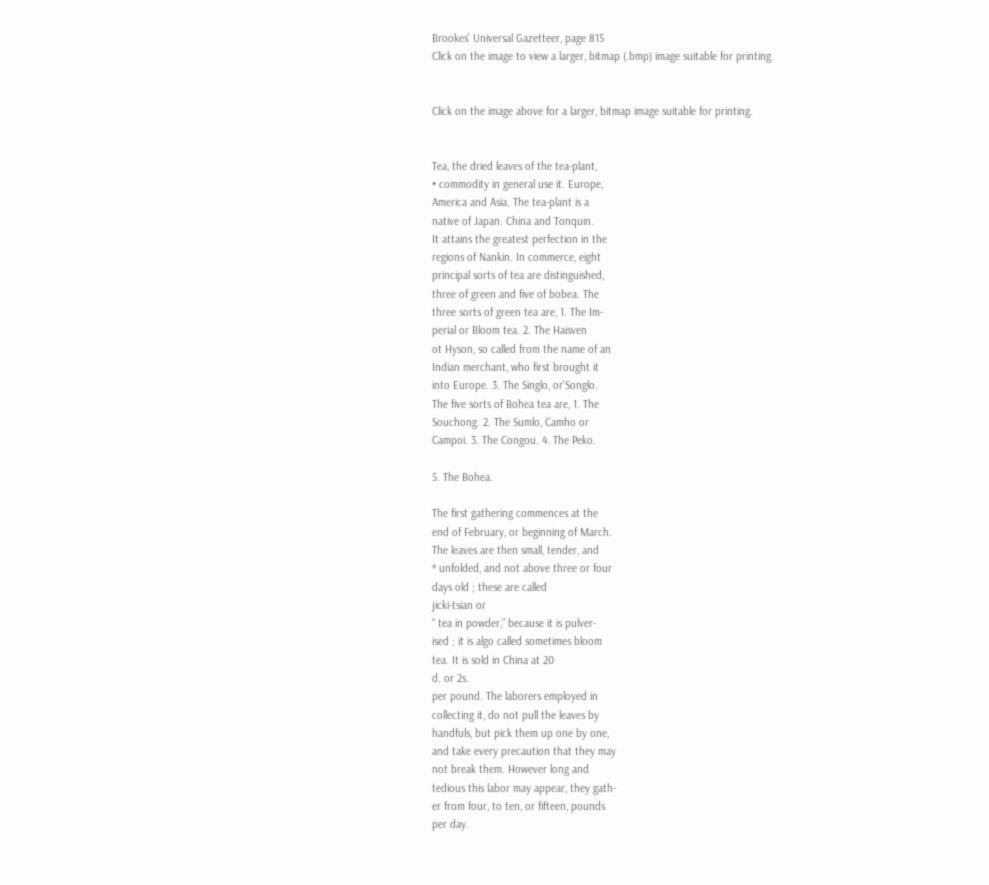Brookes’ Universal Gazetteer, page 815
Click on the image to view a larger, bitmap (.bmp) image suitable for printing.


Click on the image above for a larger, bitmap image suitable for printing.


Tea, the dried leaves of the tea-plant,
• commodity in general use it. Europe,
America and Asia. The tea-plant is a
native of Japan. China and Tonquin.
It attains the greatest perfection in the
regions of Nankin. In commerce, eight
principal sorts of tea are distinguished,
three of green and five of bobea. The
three sorts of green tea are, 1. The Im-
perial or Bloom tea. 2. The Haisven
ot Hyson, so called from the name of an
Indian merchant, who first brought it
into Europe. 3. The Singlo, or'Songlo.
The five sorts of Bohea tea are, 1. The
Souchong. 2. The Sumlo, Camho or
Campoi. 3. The Congou. 4. The Peko.

5. The Bohea.

The first gathering commences at the
end of February, or beginning of March.
The leaves are then small, tender, and
* unfolded, and not above three or four
days old ; these are called
jicki-tsian or
“ tea in powder,” because it is pulver-
ised ; it is algo called sometimes bloom
tea. It is sold in China at 20
d. or 2s.
per pound. The laborers employed in
collecting it, do not pull the leaves by
handfuls, but pick them up one by one,
and take every precaution that they may
not break them. However long and
tedious this labor may appear, they gath-
er from four, to ten, or fifteen, pounds
per day.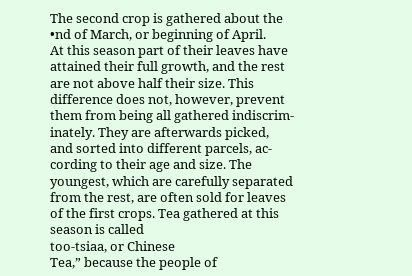The second crop is gathered about the
•nd of March, or beginning of April.
At this season part of their leaves have
attained their full growth, and the rest
are not above half their size. This
difference does not, however, prevent
them from being all gathered indiscrim-
inately. They are afterwards picked,
and sorted into different parcels, ac-
cording to their age and size. The
youngest, which are carefully separated
from the rest, are often sold for leaves
of the first crops. Tea gathered at this
season is called
too-tsiaa, or Chinese
Tea,” because the people of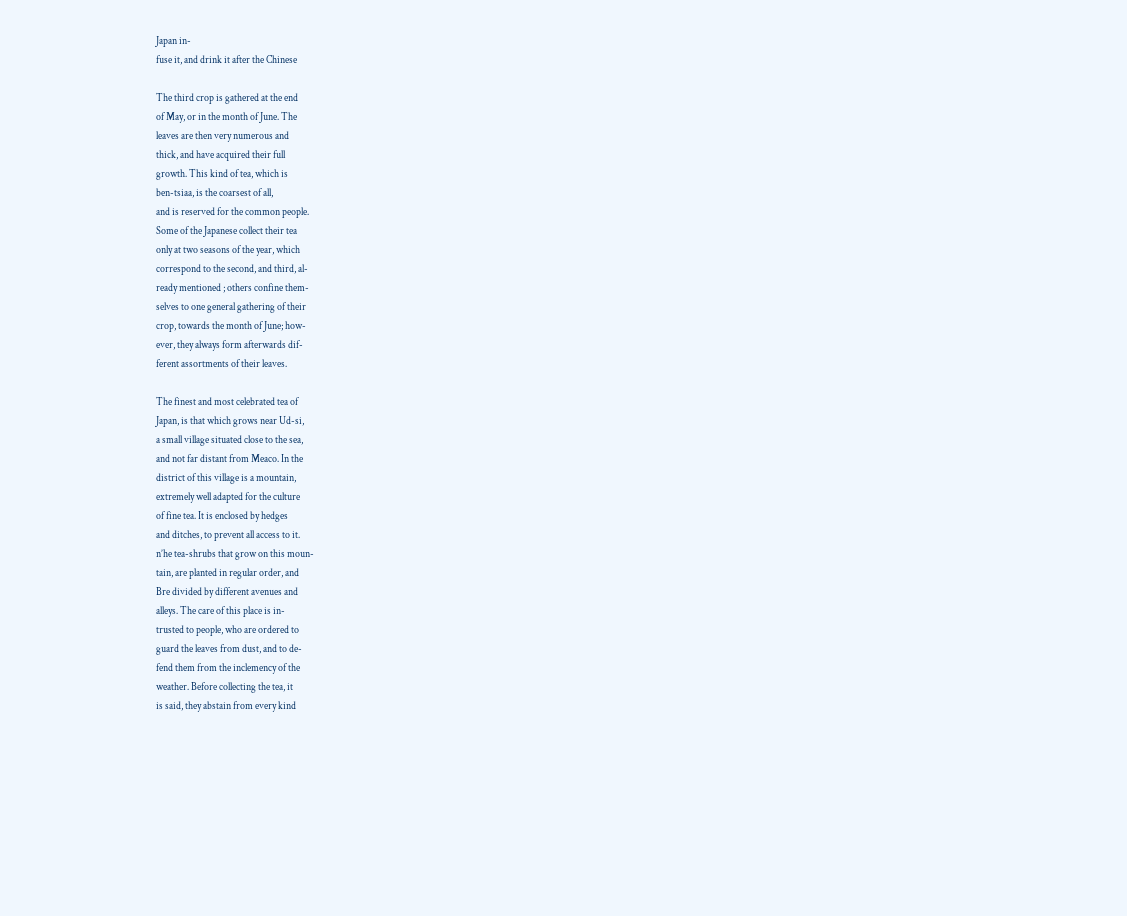Japan in-
fuse it, and drink it after the Chinese

The third crop is gathered at the end
of May, or in the month of June. The
leaves are then very numerous and
thick, and have acquired their full
growth. This kind of tea, which is
ben-tsiaa, is the coarsest of all,
and is reserved for the common people.
Some of the Japanese collect their tea
only at two seasons of the year, which
correspond to the second, and third, al-
ready mentioned ; others confine them-
selves to one general gathering of their
crop, towards the month of June; how-
ever, they always form afterwards dif-
ferent assortments of their leaves.

The finest and most celebrated tea of
Japan, is that which grows near Ud-si,
a small village situated close to the sea,
and not far distant from Meaco. In the
district of this village is a mountain,
extremely well adapted for the culture
of fine tea. It is enclosed by hedges
and ditches, to prevent all access to it.
n’he tea-shrubs that grow on this moun-
tain, are planted in regular order, and
Bre divided by different avenues and
alleys. The care of this place is in-
trusted to people, who are ordered to
guard the leaves from dust, and to de-
fend them from the inclemency of the
weather. Before collecting the tea, it
is said, they abstain from every kind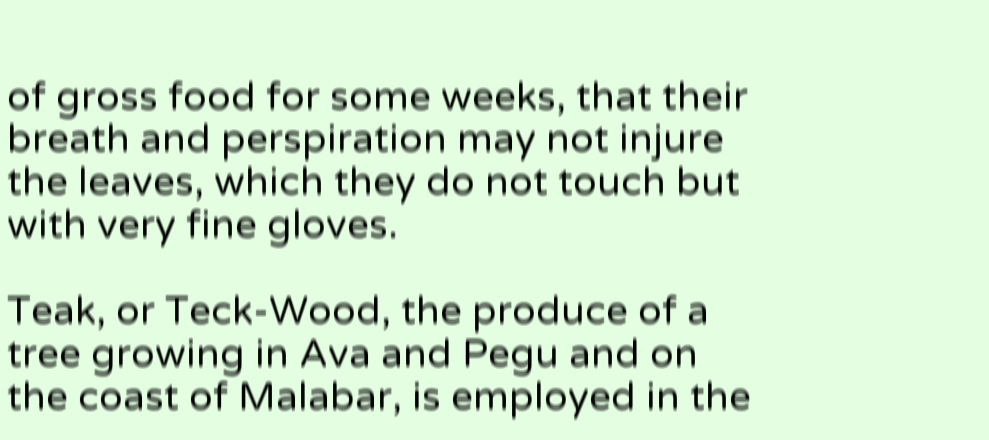of gross food for some weeks, that their
breath and perspiration may not injure
the leaves, which they do not touch but
with very fine gloves.

Teak, or Teck-Wood, the produce of a
tree growing in Ava and Pegu and on
the coast of Malabar, is employed in the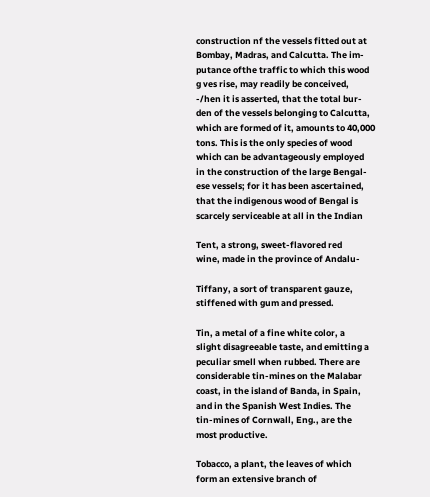construction nf the vessels fitted out at
Bombay, Madras, and Calcutta. The im-
putance ofthe traffic to which this wood
g ves rise, may readily be conceived,
-/hen it is asserted, that the total bur-
den of the vessels belonging to Calcutta,
which are formed of it, amounts to 40,000
tons. This is the only species of wood
which can be advantageously employed
in the construction of the large Bengal-
ese vessels; for it has been ascertained,
that the indigenous wood of Bengal is
scarcely serviceable at all in the Indian

Tent, a strong, sweet-flavored red
wine, made in the province of Andalu-

Tiffany, a sort of transparent gauze,
stiffened with gum and pressed.

Tin, a metal of a fine white color, a
slight disagreeable taste, and emitting a
peculiar smell when rubbed. There are
considerable tin-mines on the Malabar
coast, in the island of Banda, in Spain,
and in the Spanish West Indies. The
tin-mines of Cornwall, Eng., are the
most productive.

Tobacco, a plant, the leaves of which
form an extensive branch of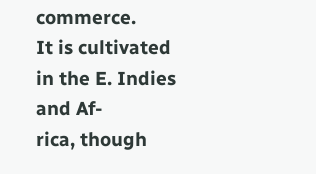commerce.
It is cultivated in the E. Indies and Af-
rica, though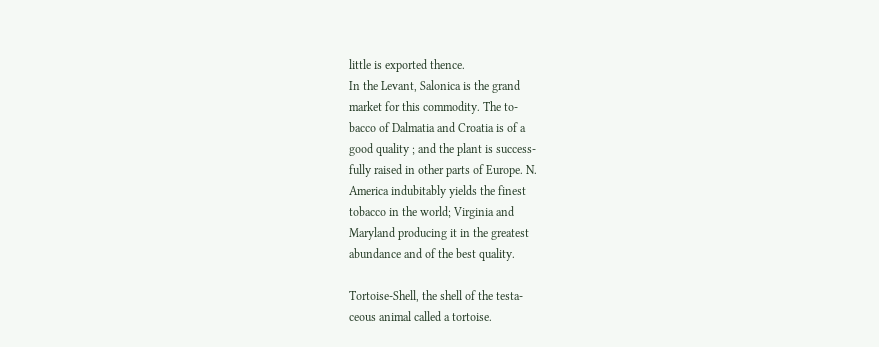little is exported thence.
In the Levant, Salonica is the grand
market for this commodity. The to-
bacco of Dalmatia and Croatia is of a
good quality ; and the plant is success-
fully raised in other parts of Europe. N.
America indubitably yields the finest
tobacco in the world; Virginia and
Maryland producing it in the greatest
abundance and of the best quality.

Tortoise-Shell, the shell of the testa-
ceous animal called a tortoise.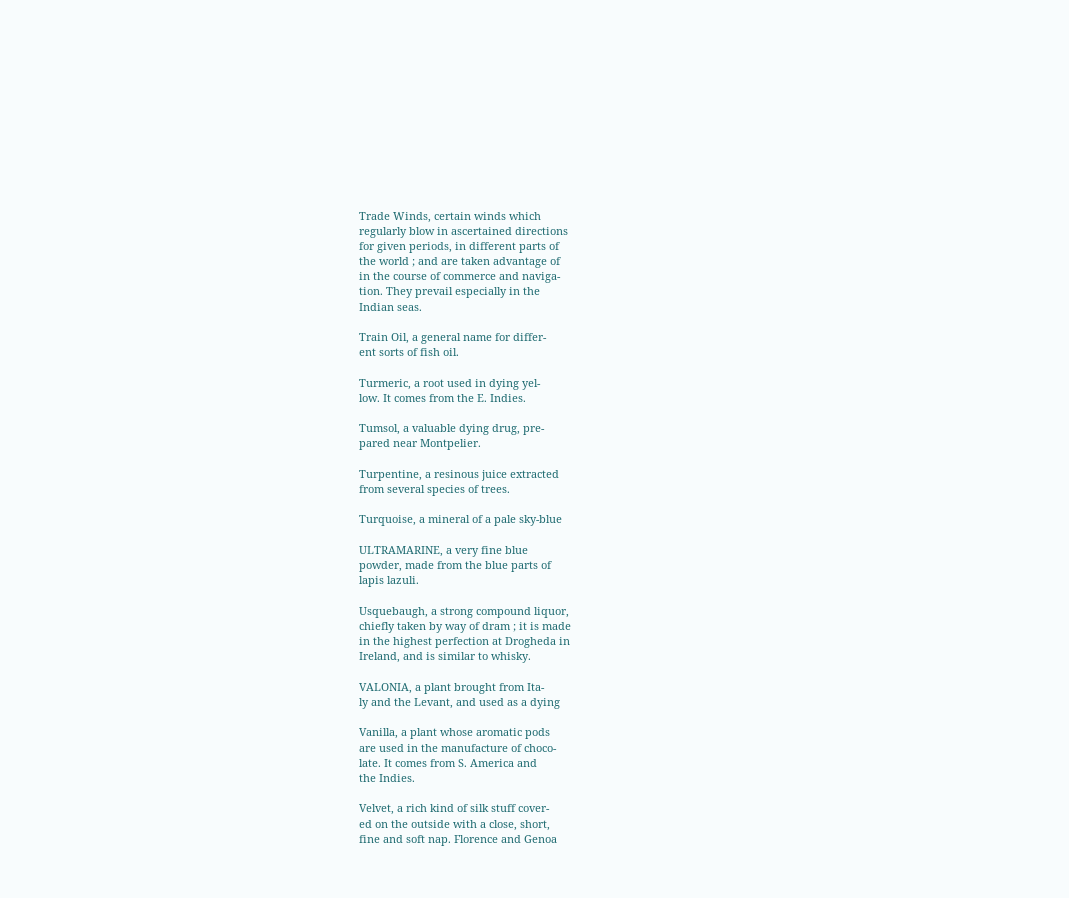Trade Winds, certain winds which
regularly blow in ascertained directions
for given periods, in different parts of
the world ; and are taken advantage of
in the course of commerce and naviga-
tion. They prevail especially in the
Indian seas.

Train Oil, a general name for differ-
ent sorts of fish oil.

Turmeric, a root used in dying yel-
low. It comes from the E. Indies.

Tumsol, a valuable dying drug, pre-
pared near Montpelier.

Turpentine, a resinous juice extracted
from several species of trees.

Turquoise, a mineral of a pale sky-blue

ULTRAMARINE, a very fine blue
powder, made from the blue parts of
lapis lazuli.

Usquebaugh, a strong compound liquor,
chiefly taken by way of dram ; it is made
in the highest perfection at Drogheda in
Ireland, and is similar to whisky.

VALONIA, a plant brought from Ita-
ly and the Levant, and used as a dying

Vanilla, a plant whose aromatic pods
are used in the manufacture of choco-
late. It comes from S. America and
the Indies.

Velvet, a rich kind of silk stuff cover-
ed on the outside with a close, short,
fine and soft nap. Florence and Genoa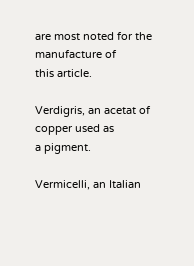are most noted for the manufacture of
this article.

Verdigris, an acetat of copper used as
a pigment.

Vermicelli, an Italian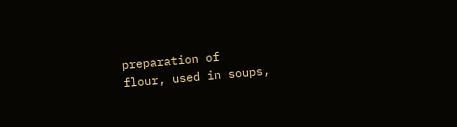preparation of
flour, used in soups,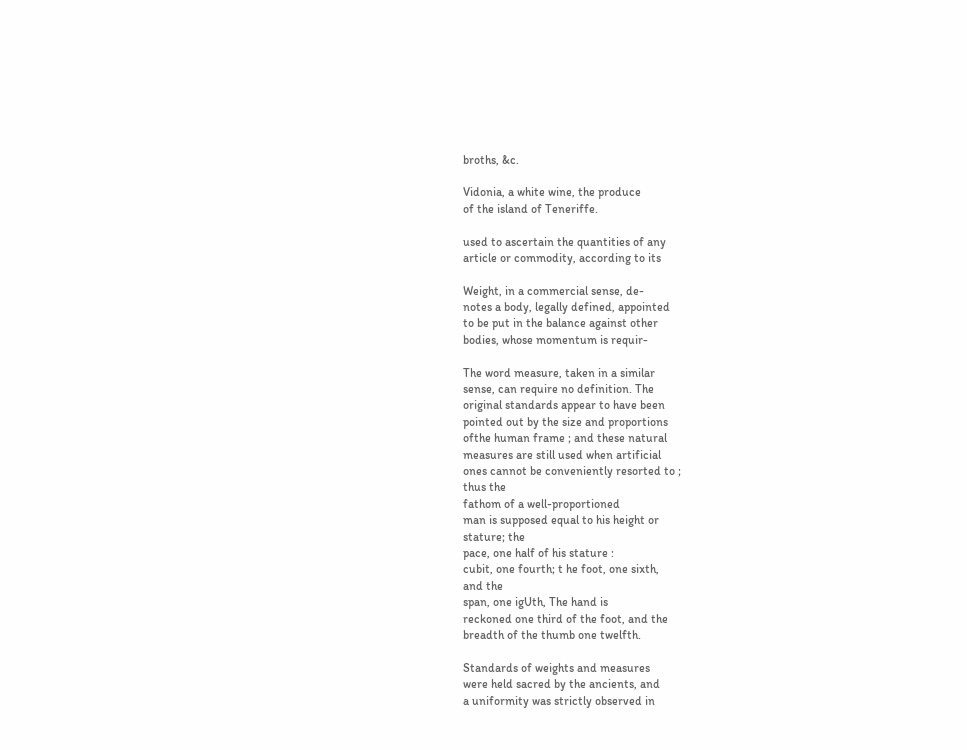broths, &c.

Vidonia, a white wine, the produce
of the island of Teneriffe.

used to ascertain the quantities of any
article or commodity, according to its

Weight, in a commercial sense, de-
notes a body, legally defined, appointed
to be put in the balance against other
bodies, whose momentum is requir-

The word measure, taken in a similar
sense, can require no definition. The
original standards appear to have been
pointed out by the size and proportions
ofthe human frame ; and these natural
measures are still used when artificial
ones cannot be conveniently resorted to ;
thus the
fathom of a well-proportioned
man is supposed equal to his height or
stature; the
pace, one half of his stature :
cubit, one fourth; t he foot, one sixth,
and the
span, one igUth, The hand is
reckoned one third of the foot, and the
breadth of the thumb one twelfth.

Standards of weights and measures
were held sacred by the ancients, and
a uniformity was strictly observed in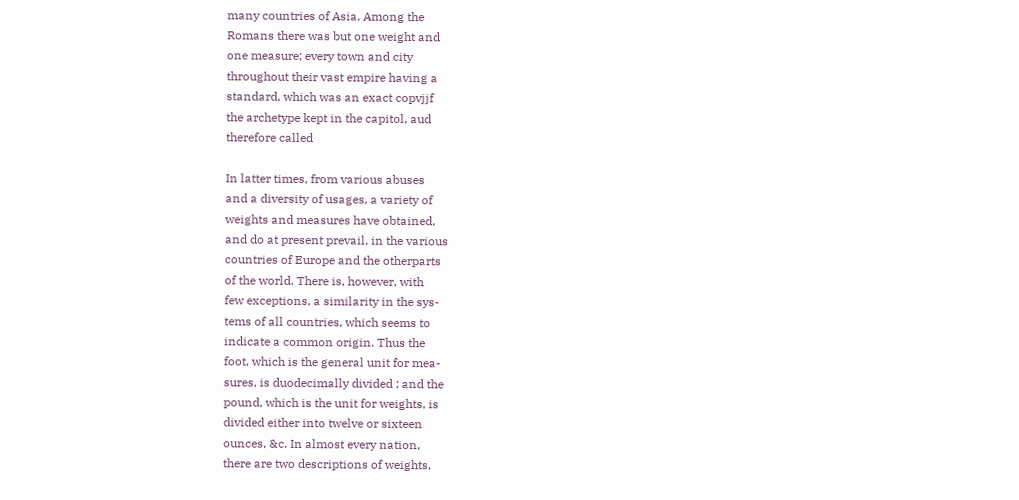many countries of Asia. Among the
Romans there was but one weight and
one measure; every town and city
throughout their vast empire having a
standard, which was an exact copvjjf
the archetype kept in the capitol, aud
therefore called

In latter times, from various abuses
and a diversity of usages, a variety of
weights and measures have obtained,
and do at present prevail, in the various
countries of Europe and the otherparts
of the world. There is, however, with
few exceptions, a similarity in the sys-
tems of all countries, which seems to
indicate a common origin. Thus the
foot, which is the general unit for mea-
sures, is duodecimally divided ; and the
pound, which is the unit for weights, is
divided either into twelve or sixteen
ounces, &c. In almost every nation,
there are two descriptions of weights,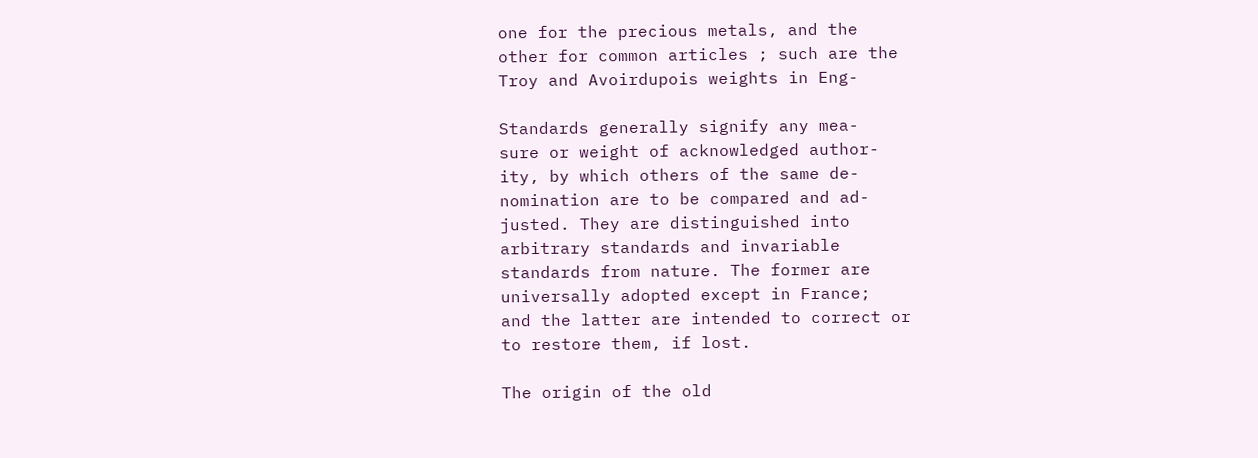one for the precious metals, and the
other for common articles ; such are the
Troy and Avoirdupois weights in Eng-

Standards generally signify any mea-
sure or weight of acknowledged author-
ity, by which others of the same de-
nomination are to be compared and ad-
justed. They are distinguished into
arbitrary standards and invariable
standards from nature. The former are
universally adopted except in France;
and the latter are intended to correct or
to restore them, if lost.

The origin of the old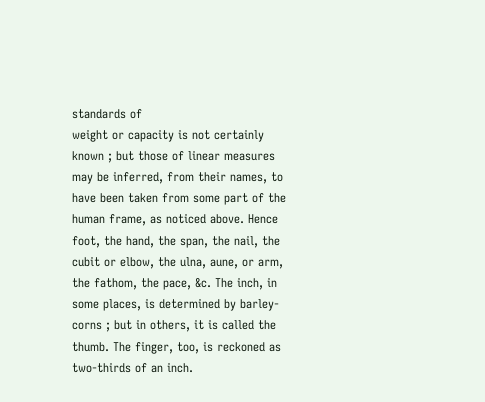standards of
weight or capacity is not certainly
known ; but those of linear measures
may be inferred, from their names, to
have been taken from some part of the
human frame, as noticed above. Hence
foot, the hand, the span, the nail, the
cubit or elbow, the ulna, aune, or arm,
the fathom, the pace, &c. The inch, in
some places, is determined by barley-
corns ; but in others, it is called the
thumb. The finger, too, is reckoned as
two-thirds of an inch.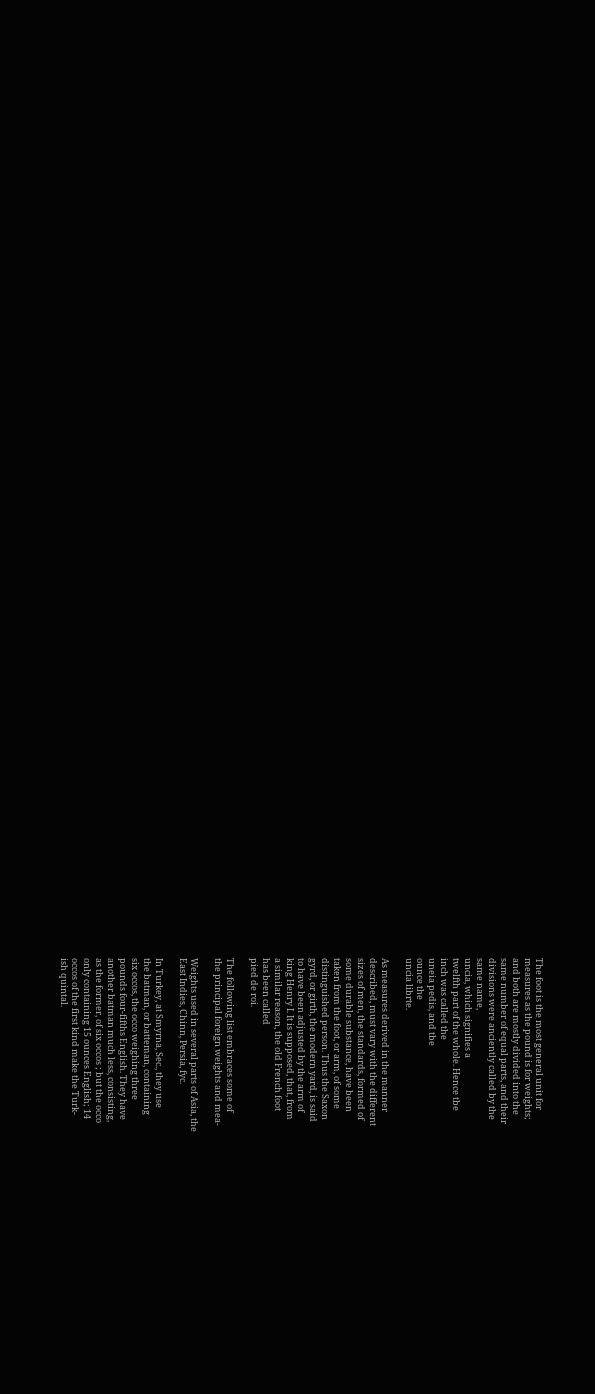The foot is the most general unit for
measures as the pound is for weights;
and both are mostly divided into the
same number of equal parts, and their
divisions were anciently called by the
same name,
uncia, which signifies a
twelfth part of the whole. Hence tbe
inch was called the
uneia pedis, and tbe
ounce the
uncia librte.

As measures derived in the manner
described, must vary with the different
sizes of men, the standards, formed of
some durable substance, have been
taken from the foot, or arm, of some
distinguished person. Thus the Saxon
gyrd, or girth, the modern yard, is said
to have been adjusted by the arm of
king Henry I. It is supposed, that, from
a similar reason, the old French foot
has been called
pied de roi.

The following list embraces some of
the principal foreign weights and mea-

Weights used in several parts of Asia, the
East Indies, Chinn, Persia, fyc.

In Turkey, at Smyrna, Sec., they use
the batman, or batteman, containing
six occos, the occo weighing three
pounds four-fifths English. They have
another batman much less, consisting,
as the former, of six occos ; but the occo
only containing 15 ounces English; 14
occos of the first kind make the Turk-
ish quintal.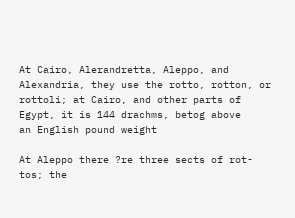At Cairo, Alerandretta, Aleppo, and
Alexandria, they use the rotto, rotton, or
rottoli; at Cairo, and other parts of
Egypt, it is 144 drachms, betog above
an English pound weight

At Aleppo there ?re three sects of rot-
tos; the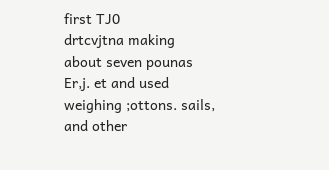first TJ0
drtcvjtna making
about seven pounas Er,j. et and used
weighing ;ottons. sails, and other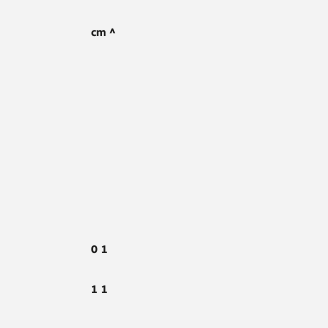cm ^










0 1

1 1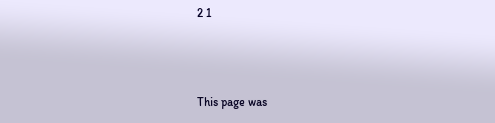2 1



This page was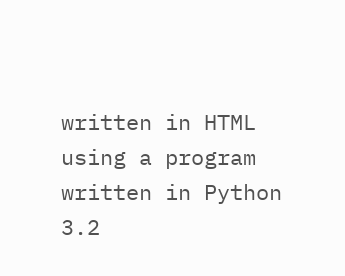written in HTML using a program
written in Python 3.2